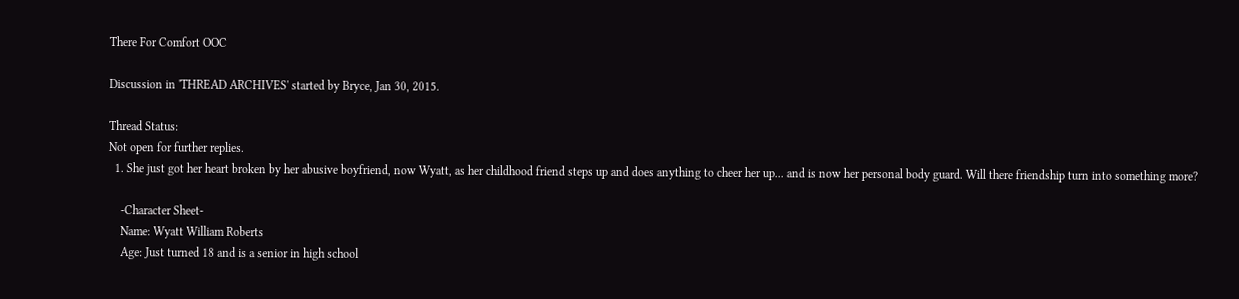There For Comfort OOC

Discussion in 'THREAD ARCHIVES' started by Bryce, Jan 30, 2015.

Thread Status:
Not open for further replies.
  1. She just got her heart broken by her abusive boyfriend, now Wyatt, as her childhood friend steps up and does anything to cheer her up... and is now her personal body guard. Will there friendship turn into something more?

    -Character Sheet-
    Name: Wyatt William Roberts
    Age: Just turned 18 and is a senior in high school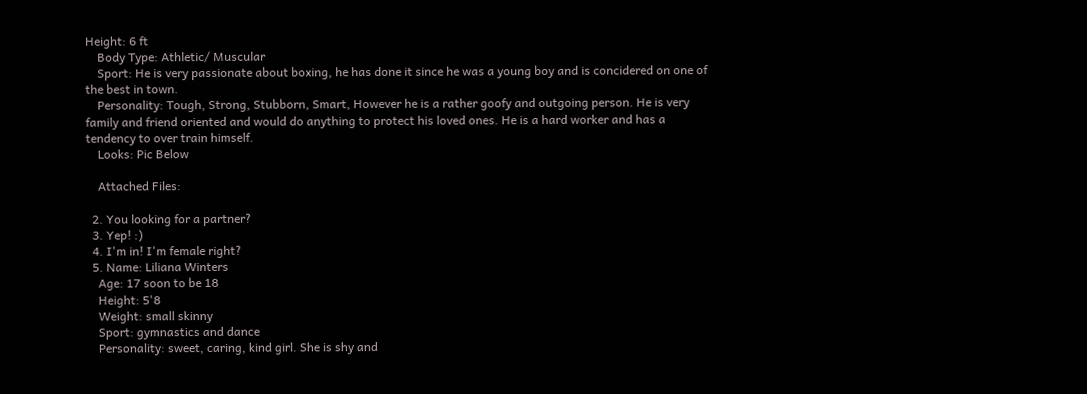Height: 6 ft
    Body Type: Athletic/ Muscular
    Sport: He is very passionate about boxing, he has done it since he was a young boy and is concidered on one of the best in town.
    Personality: Tough, Strong, Stubborn, Smart, However he is a rather goofy and outgoing person. He is very family and friend oriented and would do anything to protect his loved ones. He is a hard worker and has a tendency to over train himself.
    Looks: Pic Below

    Attached Files:

  2. You looking for a partner?
  3. Yep! :)
  4. I'm in! I'm female right?
  5. Name: Liliana Winters
    Age: 17 soon to be 18
    Height: 5'8
    Weight: small skinny
    Sport: gymnastics and dance
    Personality: sweet, caring, kind girl. She is shy and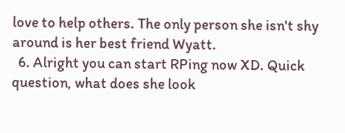love to help others. The only person she isn't shy around is her best friend Wyatt.
  6. Alright you can start RPing now XD. Quick question, what does she look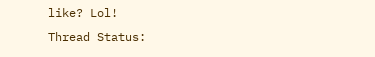like? Lol!
Thread Status: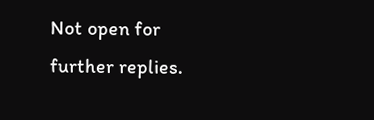Not open for further replies.